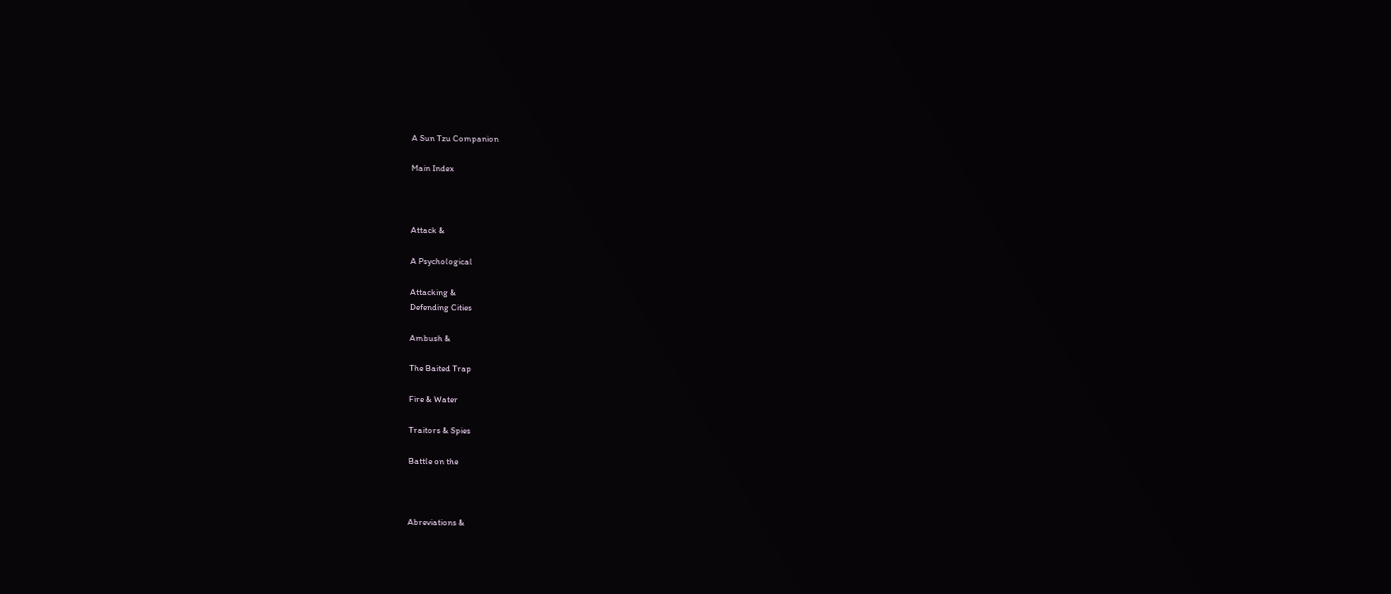A Sun Tzu Companion

Main Index



Attack &

A Psychological

Attacking &
Defending Cities

Ambush &

The Baited Trap

Fire & Water

Traitors & Spies

Battle on the



Abreviations &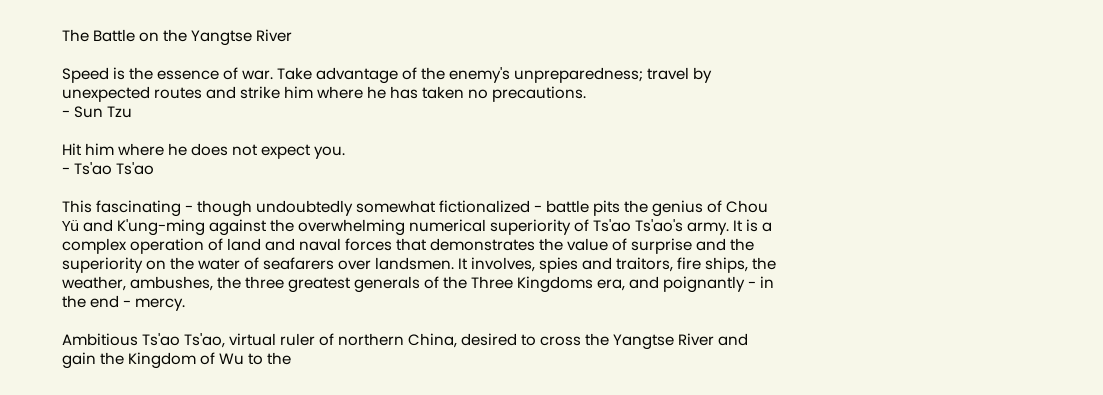The Battle on the Yangtse River

Speed is the essence of war. Take advantage of the enemy's unpreparedness; travel by unexpected routes and strike him where he has taken no precautions.
- Sun Tzu

Hit him where he does not expect you.
- Ts'ao Ts'ao

This fascinating - though undoubtedly somewhat fictionalized - battle pits the genius of Chou Yü and K'ung-ming against the overwhelming numerical superiority of Ts'ao Ts'ao's army. It is a complex operation of land and naval forces that demonstrates the value of surprise and the superiority on the water of seafarers over landsmen. It involves, spies and traitors, fire ships, the weather, ambushes, the three greatest generals of the Three Kingdoms era, and poignantly - in the end - mercy.

Ambitious Ts'ao Ts'ao, virtual ruler of northern China, desired to cross the Yangtse River and gain the Kingdom of Wu to the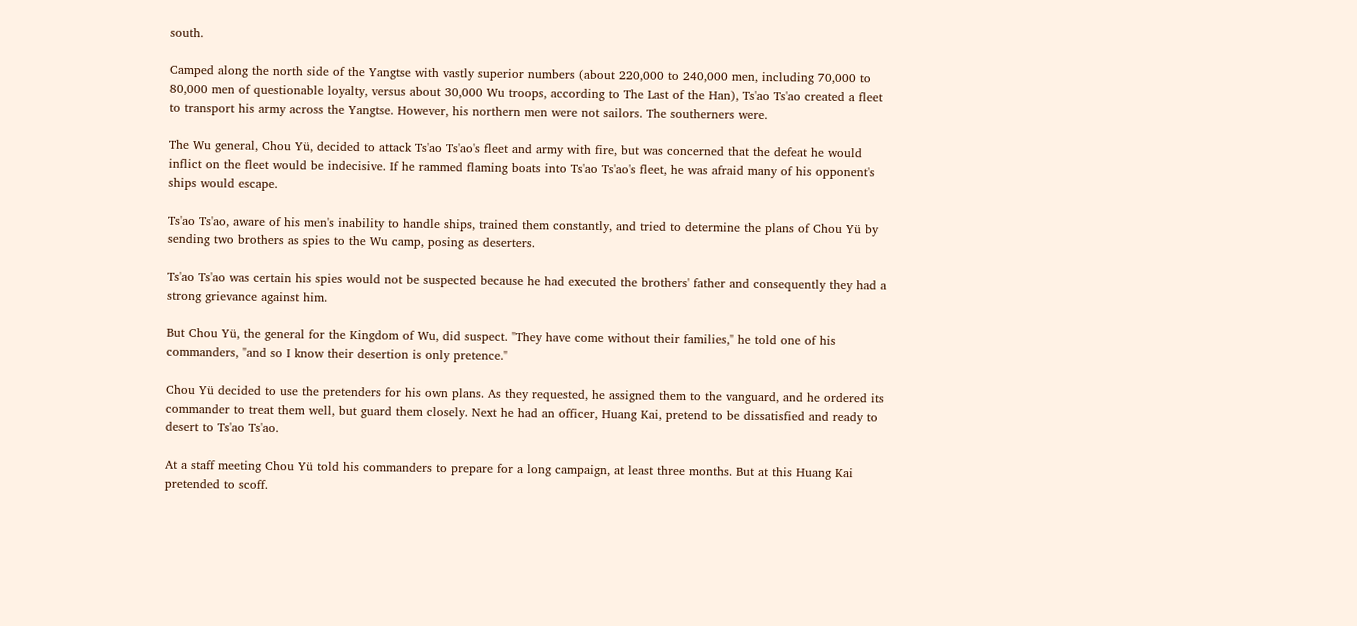south.

Camped along the north side of the Yangtse with vastly superior numbers (about 220,000 to 240,000 men, including 70,000 to 80,000 men of questionable loyalty, versus about 30,000 Wu troops, according to The Last of the Han), Ts'ao Ts'ao created a fleet to transport his army across the Yangtse. However, his northern men were not sailors. The southerners were.

The Wu general, Chou Yü, decided to attack Ts'ao Ts'ao's fleet and army with fire, but was concerned that the defeat he would inflict on the fleet would be indecisive. If he rammed flaming boats into Ts'ao Ts'ao's fleet, he was afraid many of his opponent's ships would escape.

Ts'ao Ts'ao, aware of his men's inability to handle ships, trained them constantly, and tried to determine the plans of Chou Yü by sending two brothers as spies to the Wu camp, posing as deserters.

Ts'ao Ts'ao was certain his spies would not be suspected because he had executed the brothers' father and consequently they had a strong grievance against him.

But Chou Yü, the general for the Kingdom of Wu, did suspect. "They have come without their families," he told one of his commanders, "and so I know their desertion is only pretence."

Chou Yü decided to use the pretenders for his own plans. As they requested, he assigned them to the vanguard, and he ordered its commander to treat them well, but guard them closely. Next he had an officer, Huang Kai, pretend to be dissatisfied and ready to desert to Ts'ao Ts'ao.

At a staff meeting Chou Yü told his commanders to prepare for a long campaign, at least three months. But at this Huang Kai pretended to scoff.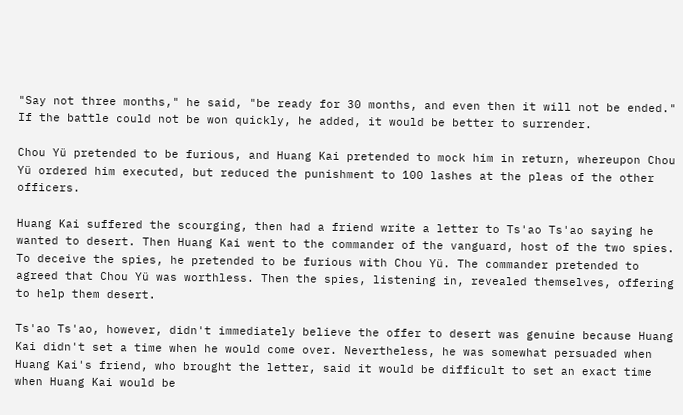"Say not three months," he said, "be ready for 30 months, and even then it will not be ended." If the battle could not be won quickly, he added, it would be better to surrender.

Chou Yü pretended to be furious, and Huang Kai pretended to mock him in return, whereupon Chou Yü ordered him executed, but reduced the punishment to 100 lashes at the pleas of the other officers.

Huang Kai suffered the scourging, then had a friend write a letter to Ts'ao Ts'ao saying he wanted to desert. Then Huang Kai went to the commander of the vanguard, host of the two spies. To deceive the spies, he pretended to be furious with Chou Yü. The commander pretended to agreed that Chou Yü was worthless. Then the spies, listening in, revealed themselves, offering to help them desert.

Ts'ao Ts'ao, however, didn't immediately believe the offer to desert was genuine because Huang Kai didn't set a time when he would come over. Nevertheless, he was somewhat persuaded when Huang Kai's friend, who brought the letter, said it would be difficult to set an exact time when Huang Kai would be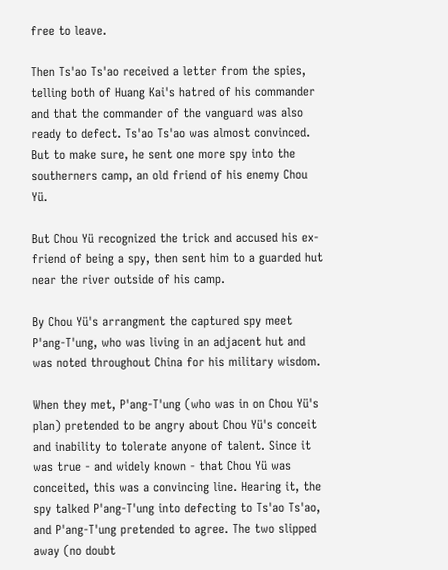free to leave.

Then Ts'ao Ts'ao received a letter from the spies, telling both of Huang Kai's hatred of his commander and that the commander of the vanguard was also ready to defect. Ts'ao Ts'ao was almost convinced. But to make sure, he sent one more spy into the southerners camp, an old friend of his enemy Chou Yü.

But Chou Yü recognized the trick and accused his ex-friend of being a spy, then sent him to a guarded hut near the river outside of his camp.

By Chou Yü's arrangment the captured spy meet P'ang-T'ung, who was living in an adjacent hut and was noted throughout China for his military wisdom.

When they met, P'ang-T'ung (who was in on Chou Yü's plan) pretended to be angry about Chou Yü's conceit and inability to tolerate anyone of talent. Since it was true - and widely known - that Chou Yü was conceited, this was a convincing line. Hearing it, the spy talked P'ang-T'ung into defecting to Ts'ao Ts'ao, and P'ang-T'ung pretended to agree. The two slipped away (no doubt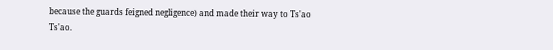because the guards feigned negligence) and made their way to Ts'ao Ts'ao.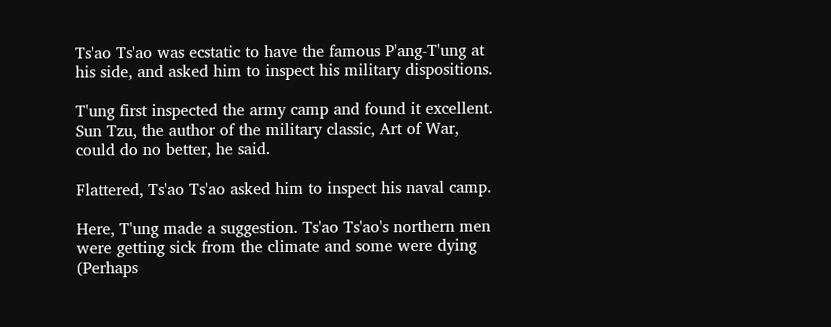Ts'ao Ts'ao was ecstatic to have the famous P'ang-T'ung at his side, and asked him to inspect his military dispositions.

T'ung first inspected the army camp and found it excellent. Sun Tzu, the author of the military classic, Art of War, could do no better, he said.

Flattered, Ts'ao Ts'ao asked him to inspect his naval camp.

Here, T'ung made a suggestion. Ts'ao Ts'ao's northern men were getting sick from the climate and some were dying (Perhaps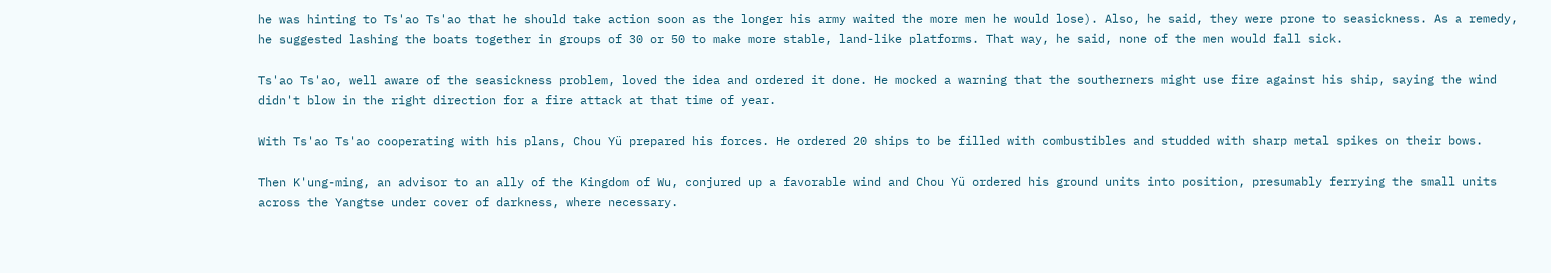he was hinting to Ts'ao Ts'ao that he should take action soon as the longer his army waited the more men he would lose). Also, he said, they were prone to seasickness. As a remedy, he suggested lashing the boats together in groups of 30 or 50 to make more stable, land-like platforms. That way, he said, none of the men would fall sick.

Ts'ao Ts'ao, well aware of the seasickness problem, loved the idea and ordered it done. He mocked a warning that the southerners might use fire against his ship, saying the wind didn't blow in the right direction for a fire attack at that time of year.

With Ts'ao Ts'ao cooperating with his plans, Chou Yü prepared his forces. He ordered 20 ships to be filled with combustibles and studded with sharp metal spikes on their bows.

Then K'ung-ming, an advisor to an ally of the Kingdom of Wu, conjured up a favorable wind and Chou Yü ordered his ground units into position, presumably ferrying the small units across the Yangtse under cover of darkness, where necessary.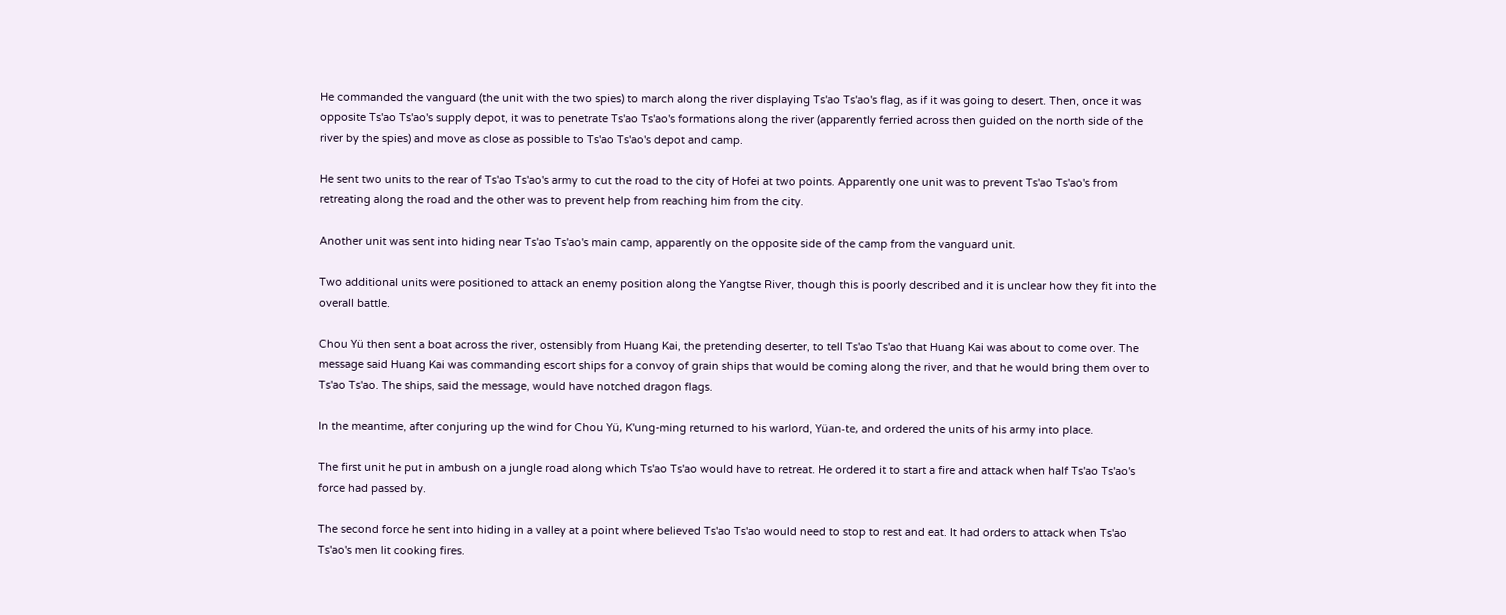He commanded the vanguard (the unit with the two spies) to march along the river displaying Ts'ao Ts'ao's flag, as if it was going to desert. Then, once it was opposite Ts'ao Ts'ao's supply depot, it was to penetrate Ts'ao Ts'ao's formations along the river (apparently ferried across then guided on the north side of the river by the spies) and move as close as possible to Ts'ao Ts'ao's depot and camp.

He sent two units to the rear of Ts'ao Ts'ao's army to cut the road to the city of Hofei at two points. Apparently one unit was to prevent Ts'ao Ts'ao's from retreating along the road and the other was to prevent help from reaching him from the city.

Another unit was sent into hiding near Ts'ao Ts'ao's main camp, apparently on the opposite side of the camp from the vanguard unit.

Two additional units were positioned to attack an enemy position along the Yangtse River, though this is poorly described and it is unclear how they fit into the overall battle.

Chou Yü then sent a boat across the river, ostensibly from Huang Kai, the pretending deserter, to tell Ts'ao Ts'ao that Huang Kai was about to come over. The message said Huang Kai was commanding escort ships for a convoy of grain ships that would be coming along the river, and that he would bring them over to Ts'ao Ts'ao. The ships, said the message, would have notched dragon flags.

In the meantime, after conjuring up the wind for Chou Yü, K'ung-ming returned to his warlord, Yüan-te, and ordered the units of his army into place.

The first unit he put in ambush on a jungle road along which Ts'ao Ts'ao would have to retreat. He ordered it to start a fire and attack when half Ts'ao Ts'ao's force had passed by.

The second force he sent into hiding in a valley at a point where believed Ts'ao Ts'ao would need to stop to rest and eat. It had orders to attack when Ts'ao Ts'ao's men lit cooking fires.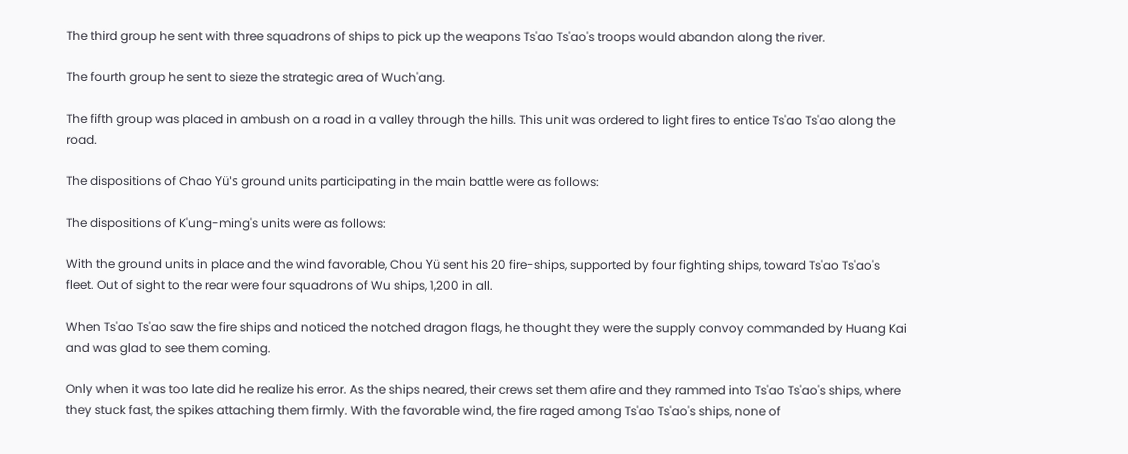The third group he sent with three squadrons of ships to pick up the weapons Ts'ao Ts'ao's troops would abandon along the river.

The fourth group he sent to sieze the strategic area of Wuch'ang.

The fifth group was placed in ambush on a road in a valley through the hills. This unit was ordered to light fires to entice Ts'ao Ts'ao along the road.

The dispositions of Chao Yü's ground units participating in the main battle were as follows:

The dispositions of K'ung-ming's units were as follows:

With the ground units in place and the wind favorable, Chou Yü sent his 20 fire-ships, supported by four fighting ships, toward Ts'ao Ts'ao's fleet. Out of sight to the rear were four squadrons of Wu ships, 1,200 in all.

When Ts'ao Ts'ao saw the fire ships and noticed the notched dragon flags, he thought they were the supply convoy commanded by Huang Kai and was glad to see them coming.

Only when it was too late did he realize his error. As the ships neared, their crews set them afire and they rammed into Ts'ao Ts'ao's ships, where they stuck fast, the spikes attaching them firmly. With the favorable wind, the fire raged among Ts'ao Ts'ao's ships, none of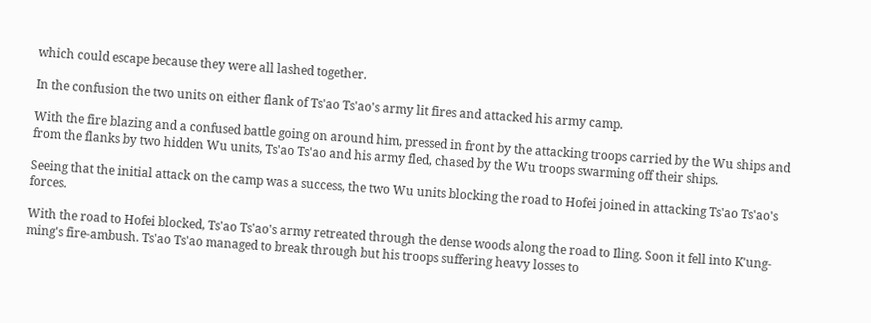which could escape because they were all lashed together.

In the confusion the two units on either flank of Ts'ao Ts'ao's army lit fires and attacked his army camp.

With the fire blazing and a confused battle going on around him, pressed in front by the attacking troops carried by the Wu ships and from the flanks by two hidden Wu units, Ts'ao Ts'ao and his army fled, chased by the Wu troops swarming off their ships.

Seeing that the initial attack on the camp was a success, the two Wu units blocking the road to Hofei joined in attacking Ts'ao Ts'ao's forces.

With the road to Hofei blocked, Ts'ao Ts'ao's army retreated through the dense woods along the road to Iling. Soon it fell into K'ung-ming's fire-ambush. Ts'ao Ts'ao managed to break through but his troops suffering heavy losses to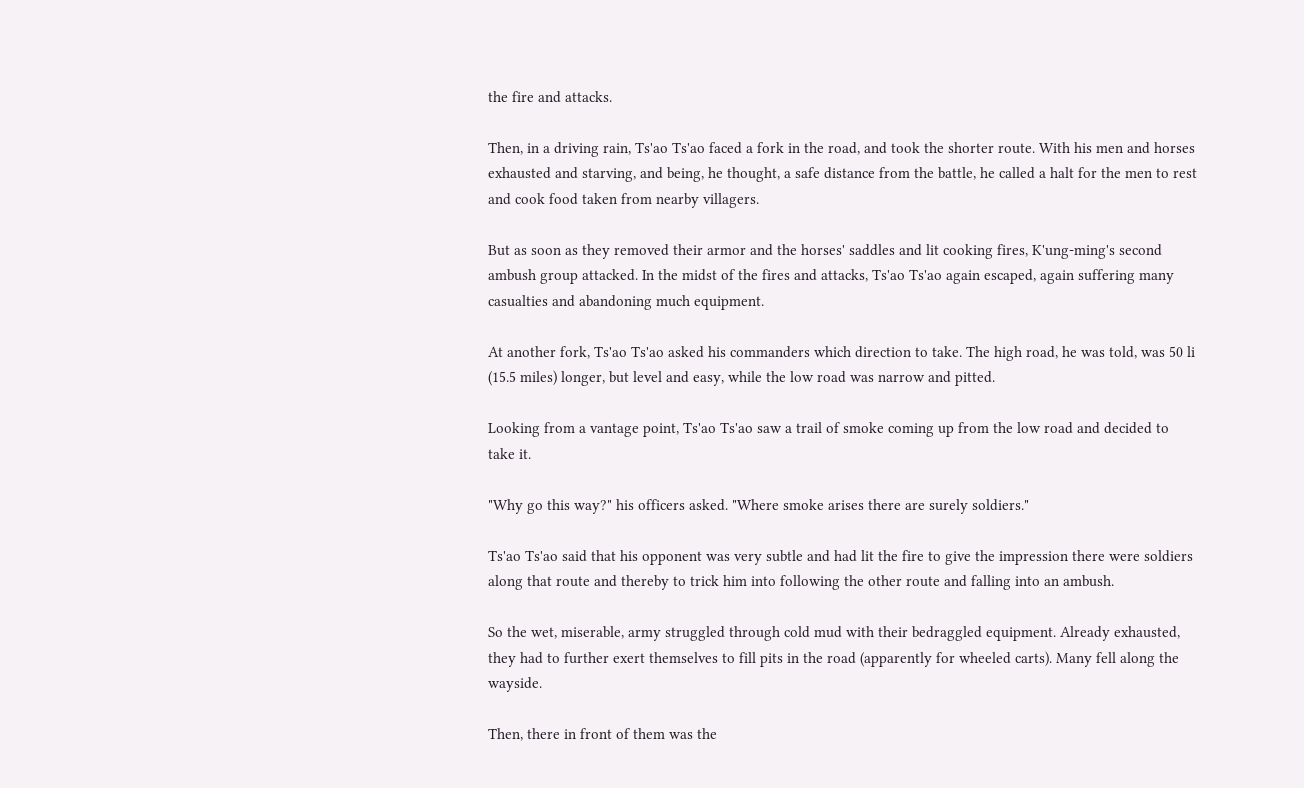the fire and attacks.

Then, in a driving rain, Ts'ao Ts'ao faced a fork in the road, and took the shorter route. With his men and horses exhausted and starving, and being, he thought, a safe distance from the battle, he called a halt for the men to rest and cook food taken from nearby villagers.

But as soon as they removed their armor and the horses' saddles and lit cooking fires, K'ung-ming's second ambush group attacked. In the midst of the fires and attacks, Ts'ao Ts'ao again escaped, again suffering many casualties and abandoning much equipment.

At another fork, Ts'ao Ts'ao asked his commanders which direction to take. The high road, he was told, was 50 li (15.5 miles) longer, but level and easy, while the low road was narrow and pitted.

Looking from a vantage point, Ts'ao Ts'ao saw a trail of smoke coming up from the low road and decided to take it.

"Why go this way?" his officers asked. "Where smoke arises there are surely soldiers."

Ts'ao Ts'ao said that his opponent was very subtle and had lit the fire to give the impression there were soldiers along that route and thereby to trick him into following the other route and falling into an ambush.

So the wet, miserable, army struggled through cold mud with their bedraggled equipment. Already exhausted, they had to further exert themselves to fill pits in the road (apparently for wheeled carts). Many fell along the wayside.

Then, there in front of them was the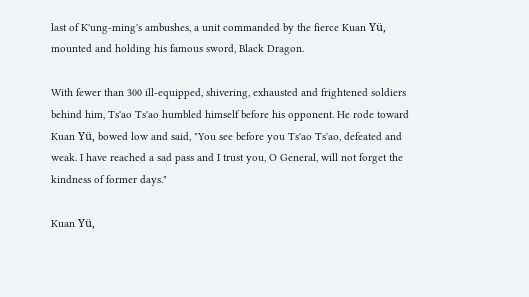last of K'ung-ming's ambushes, a unit commanded by the fierce Kuan Yü, mounted and holding his famous sword, Black Dragon.

With fewer than 300 ill-equipped, shivering, exhausted and frightened soldiers behind him, Ts'ao Ts'ao humbled himself before his opponent. He rode toward Kuan Yü, bowed low and said, "You see before you Ts'ao Ts'ao, defeated and weak. I have reached a sad pass and I trust you, O General, will not forget the kindness of former days."

Kuan Yü,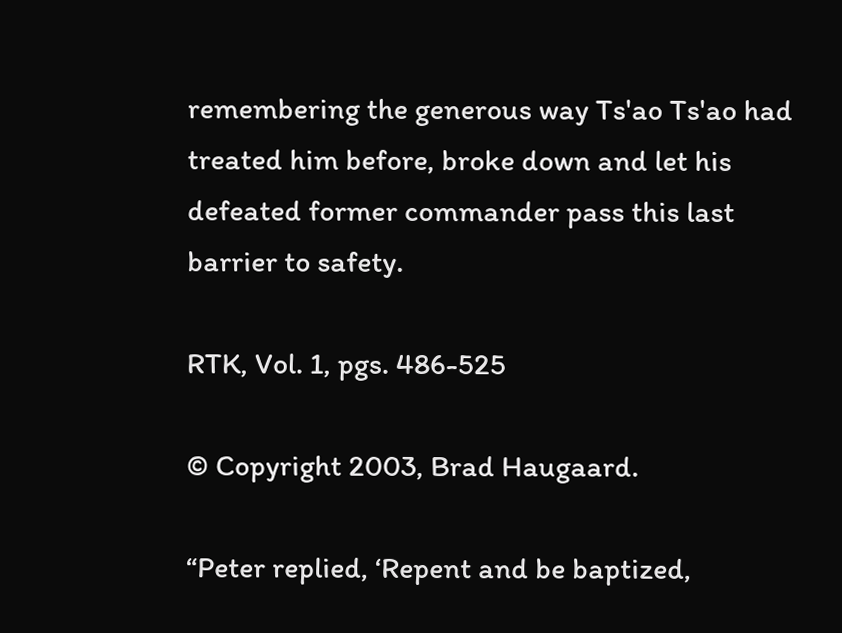remembering the generous way Ts'ao Ts'ao had treated him before, broke down and let his defeated former commander pass this last barrier to safety.

RTK, Vol. 1, pgs. 486-525

© Copyright 2003, Brad Haugaard.

“Peter replied, ‘Repent and be baptized,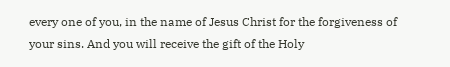every one of you, in the name of Jesus Christ for the forgiveness of your sins. And you will receive the gift of the Holy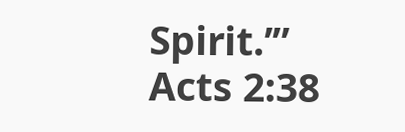Spirit.’”
Acts 2:38